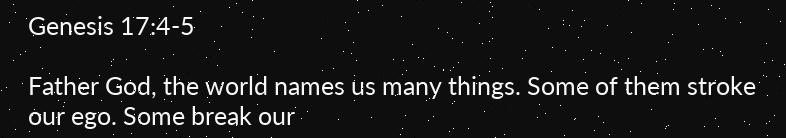Genesis 17:4-5

Father God, the world names us many things. Some of them stroke our ego. Some break our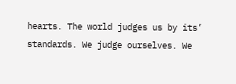hearts. The world judges us by its’ standards. We judge ourselves. We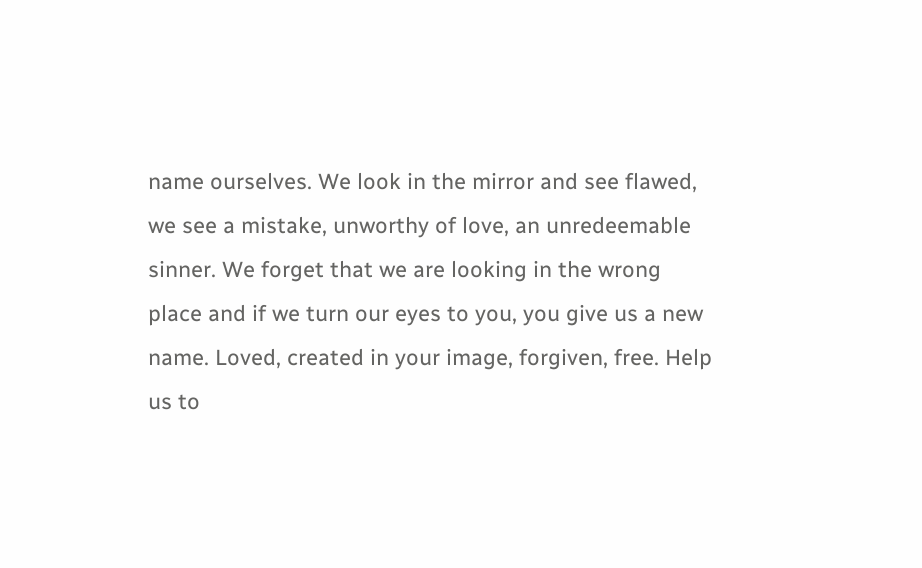name ourselves. We look in the mirror and see flawed, we see a mistake, unworthy of love, an unredeemable sinner. We forget that we are looking in the wrong place and if we turn our eyes to you, you give us a new name. Loved, created in your image, forgiven, free. Help us to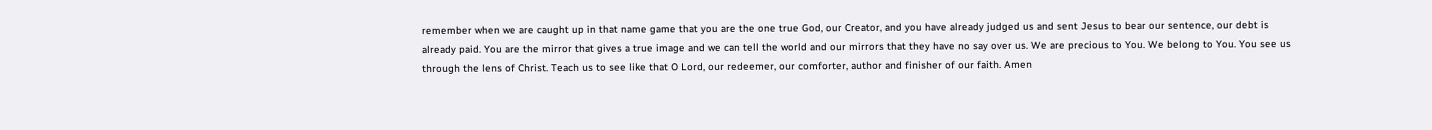remember when we are caught up in that name game that you are the one true God, our Creator, and you have already judged us and sent Jesus to bear our sentence, our debt is already paid. You are the mirror that gives a true image and we can tell the world and our mirrors that they have no say over us. We are precious to You. We belong to You. You see us through the lens of Christ. Teach us to see like that O Lord, our redeemer, our comforter, author and finisher of our faith. Amen